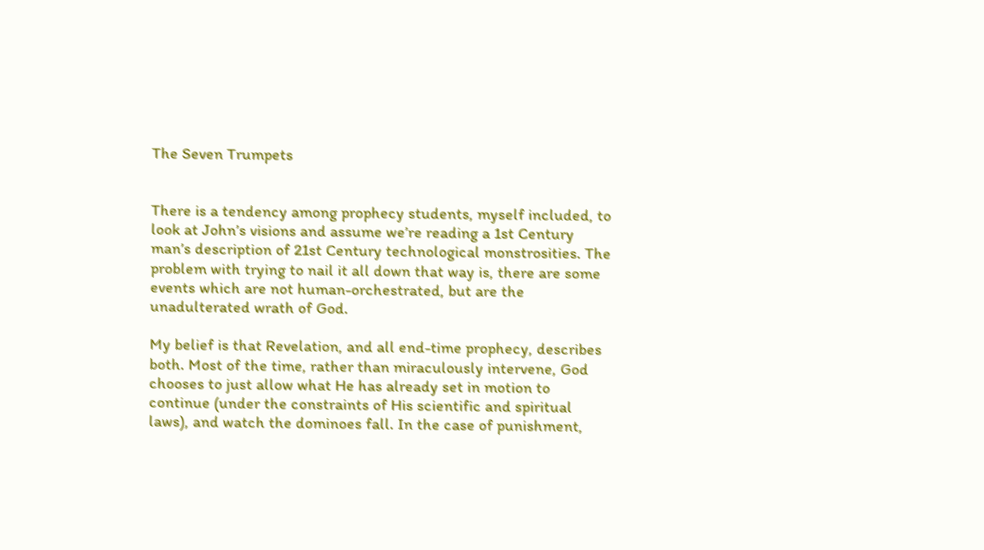The Seven Trumpets


There is a tendency among prophecy students, myself included, to look at John’s visions and assume we’re reading a 1st Century man’s description of 21st Century technological monstrosities. The problem with trying to nail it all down that way is, there are some events which are not human-orchestrated, but are the unadulterated wrath of God.

My belief is that Revelation, and all end-time prophecy, describes both. Most of the time, rather than miraculously intervene, God chooses to just allow what He has already set in motion to continue (under the constraints of His scientific and spiritual laws), and watch the dominoes fall. In the case of punishment,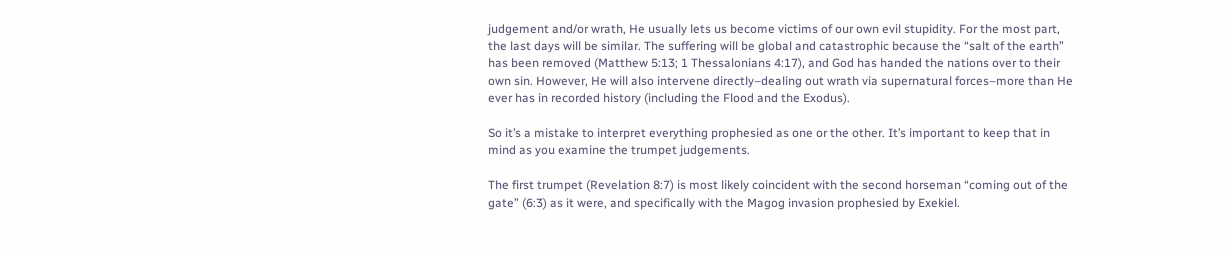judgement and/or wrath, He usually lets us become victims of our own evil stupidity. For the most part, the last days will be similar. The suffering will be global and catastrophic because the “salt of the earth” has been removed (Matthew 5:13; 1 Thessalonians 4:17), and God has handed the nations over to their own sin. However, He will also intervene directly–dealing out wrath via supernatural forces–more than He ever has in recorded history (including the Flood and the Exodus).

So it’s a mistake to interpret everything prophesied as one or the other. It’s important to keep that in mind as you examine the trumpet judgements.

The first trumpet (Revelation 8:7) is most likely coincident with the second horseman “coming out of the gate” (6:3) as it were, and specifically with the Magog invasion prophesied by Exekiel.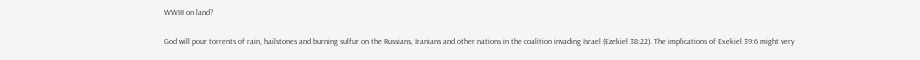WWIII on land?

God will pour torrents of rain, hailstones and burning sulfur on the Russians, Iranians and other nations in the coalition invading Israel (Ezekiel 38:22). The implications of Exekiel 39:6 might very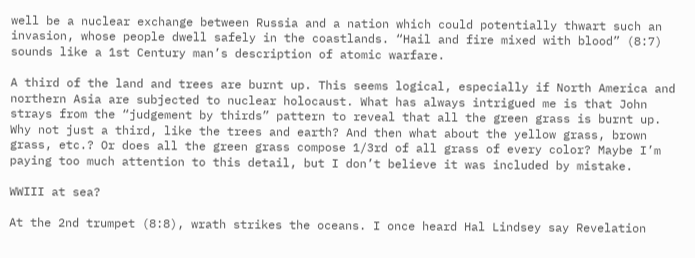well be a nuclear exchange between Russia and a nation which could potentially thwart such an invasion, whose people dwell safely in the coastlands. “Hail and fire mixed with blood” (8:7) sounds like a 1st Century man’s description of atomic warfare.

A third of the land and trees are burnt up. This seems logical, especially if North America and northern Asia are subjected to nuclear holocaust. What has always intrigued me is that John strays from the “judgement by thirds” pattern to reveal that all the green grass is burnt up. Why not just a third, like the trees and earth? And then what about the yellow grass, brown grass, etc.? Or does all the green grass compose 1/3rd of all grass of every color? Maybe I’m paying too much attention to this detail, but I don’t believe it was included by mistake.

WWIII at sea?

At the 2nd trumpet (8:8), wrath strikes the oceans. I once heard Hal Lindsey say Revelation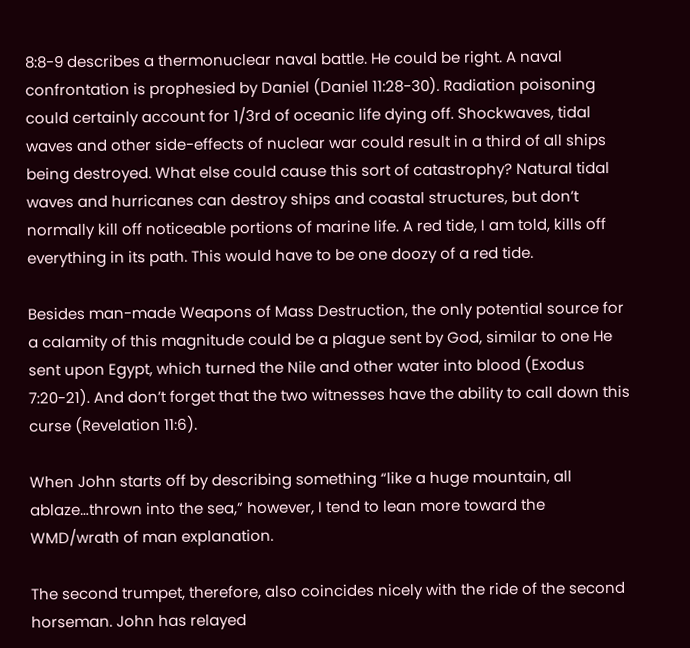8:8-9 describes a thermonuclear naval battle. He could be right. A naval confrontation is prophesied by Daniel (Daniel 11:28-30). Radiation poisoning could certainly account for 1/3rd of oceanic life dying off. Shockwaves, tidal waves and other side-effects of nuclear war could result in a third of all ships being destroyed. What else could cause this sort of catastrophy? Natural tidal waves and hurricanes can destroy ships and coastal structures, but don’t normally kill off noticeable portions of marine life. A red tide, I am told, kills off everything in its path. This would have to be one doozy of a red tide.

Besides man-made Weapons of Mass Destruction, the only potential source for a calamity of this magnitude could be a plague sent by God, similar to one He sent upon Egypt, which turned the Nile and other water into blood (Exodus 7:20-21). And don’t forget that the two witnesses have the ability to call down this curse (Revelation 11:6).

When John starts off by describing something “like a huge mountain, all ablaze…thrown into the sea,” however, I tend to lean more toward the WMD/wrath of man explanation.

The second trumpet, therefore, also coincides nicely with the ride of the second horseman. John has relayed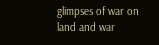glimpses of war on land and war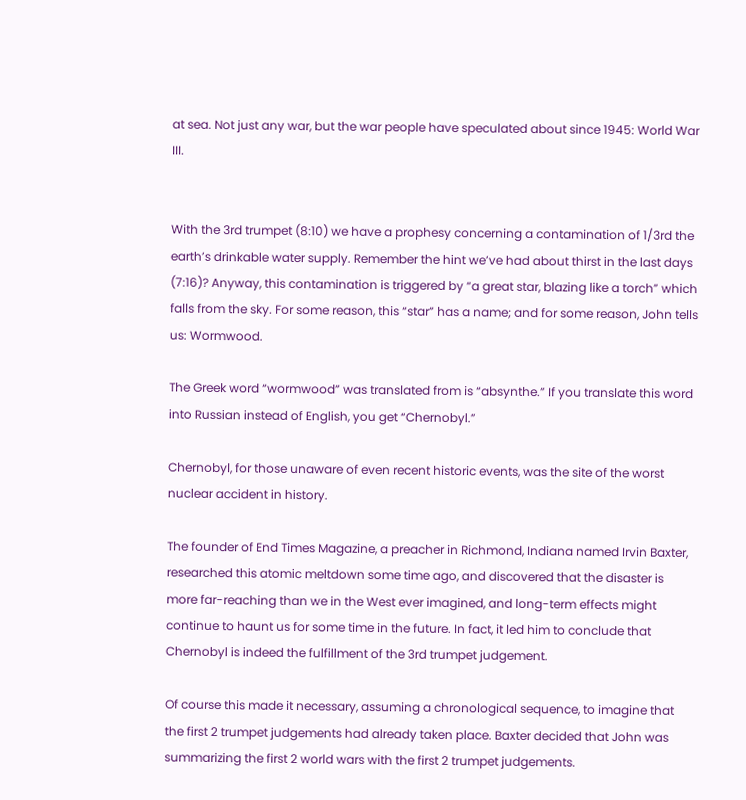at sea. Not just any war, but the war people have speculated about since 1945: World War III.


With the 3rd trumpet (8:10) we have a prophesy concerning a contamination of 1/3rd the earth’s drinkable water supply. Remember the hint we’ve had about thirst in the last days (7:16)? Anyway, this contamination is triggered by “a great star, blazing like a torch” which falls from the sky. For some reason, this “star” has a name; and for some reason, John tells us: Wormwood.

The Greek word “wormwood” was translated from is “absynthe.” If you translate this word into Russian instead of English, you get “Chernobyl.”

Chernobyl, for those unaware of even recent historic events, was the site of the worst nuclear accident in history.

The founder of End Times Magazine, a preacher in Richmond, Indiana named Irvin Baxter, researched this atomic meltdown some time ago, and discovered that the disaster is more far-reaching than we in the West ever imagined, and long-term effects might continue to haunt us for some time in the future. In fact, it led him to conclude that Chernobyl is indeed the fulfillment of the 3rd trumpet judgement.

Of course this made it necessary, assuming a chronological sequence, to imagine that the first 2 trumpet judgements had already taken place. Baxter decided that John was summarizing the first 2 world wars with the first 2 trumpet judgements.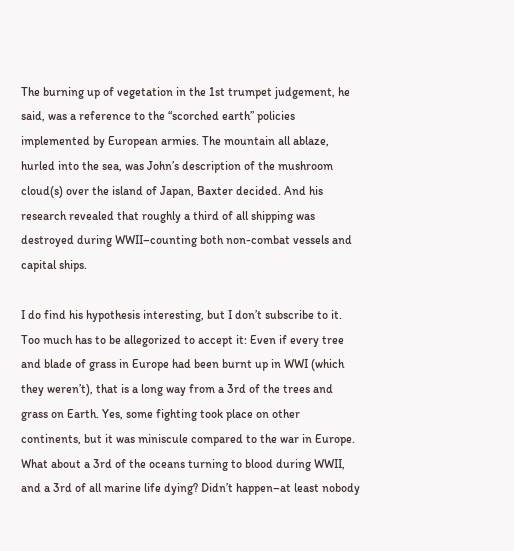The burning up of vegetation in the 1st trumpet judgement, he said, was a reference to the “scorched earth” policies implemented by European armies. The mountain all ablaze, hurled into the sea, was John’s description of the mushroom cloud(s) over the island of Japan, Baxter decided. And his research revealed that roughly a third of all shipping was destroyed during WWII–counting both non-combat vessels and capital ships.

I do find his hypothesis interesting, but I don’t subscribe to it. Too much has to be allegorized to accept it: Even if every tree and blade of grass in Europe had been burnt up in WWI (which they weren’t), that is a long way from a 3rd of the trees and grass on Earth. Yes, some fighting took place on other continents, but it was miniscule compared to the war in Europe. What about a 3rd of the oceans turning to blood during WWII, and a 3rd of all marine life dying? Didn’t happen–at least nobody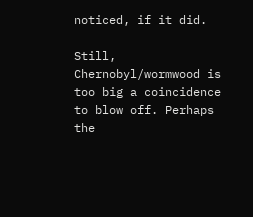noticed, if it did.

Still, Chernobyl/wormwood is too big a coincidence to blow off. Perhaps the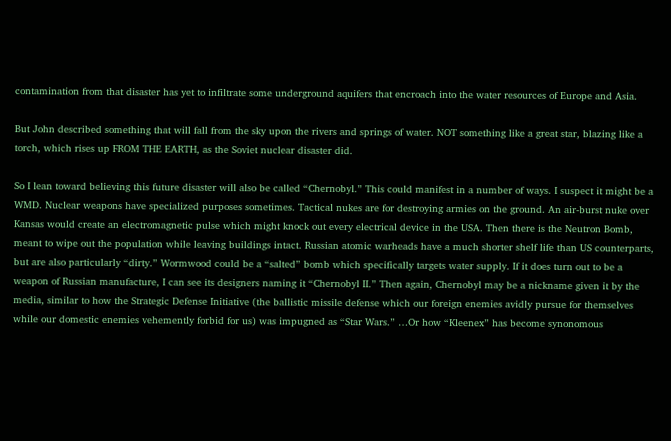contamination from that disaster has yet to infiltrate some underground aquifers that encroach into the water resources of Europe and Asia.

But John described something that will fall from the sky upon the rivers and springs of water. NOT something like a great star, blazing like a torch, which rises up FROM THE EARTH, as the Soviet nuclear disaster did.

So I lean toward believing this future disaster will also be called “Chernobyl.” This could manifest in a number of ways. I suspect it might be a WMD. Nuclear weapons have specialized purposes sometimes. Tactical nukes are for destroying armies on the ground. An air-burst nuke over Kansas would create an electromagnetic pulse which might knock out every electrical device in the USA. Then there is the Neutron Bomb, meant to wipe out the population while leaving buildings intact. Russian atomic warheads have a much shorter shelf life than US counterparts, but are also particularly “dirty.” Wormwood could be a “salted” bomb which specifically targets water supply. If it does turn out to be a weapon of Russian manufacture, I can see its designers naming it “Chernobyl II.” Then again, Chernobyl may be a nickname given it by the media, similar to how the Strategic Defense Initiative (the ballistic missile defense which our foreign enemies avidly pursue for themselves while our domestic enemies vehemently forbid for us) was impugned as “Star Wars.” …Or how “Kleenex” has become synonomous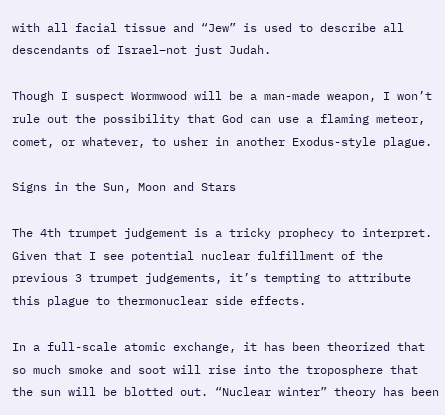with all facial tissue and “Jew” is used to describe all descendants of Israel–not just Judah.

Though I suspect Wormwood will be a man-made weapon, I won’t rule out the possibility that God can use a flaming meteor, comet, or whatever, to usher in another Exodus-style plague.

Signs in the Sun, Moon and Stars

The 4th trumpet judgement is a tricky prophecy to interpret. Given that I see potential nuclear fulfillment of the previous 3 trumpet judgements, it’s tempting to attribute this plague to thermonuclear side effects.

In a full-scale atomic exchange, it has been theorized that so much smoke and soot will rise into the troposphere that the sun will be blotted out. “Nuclear winter” theory has been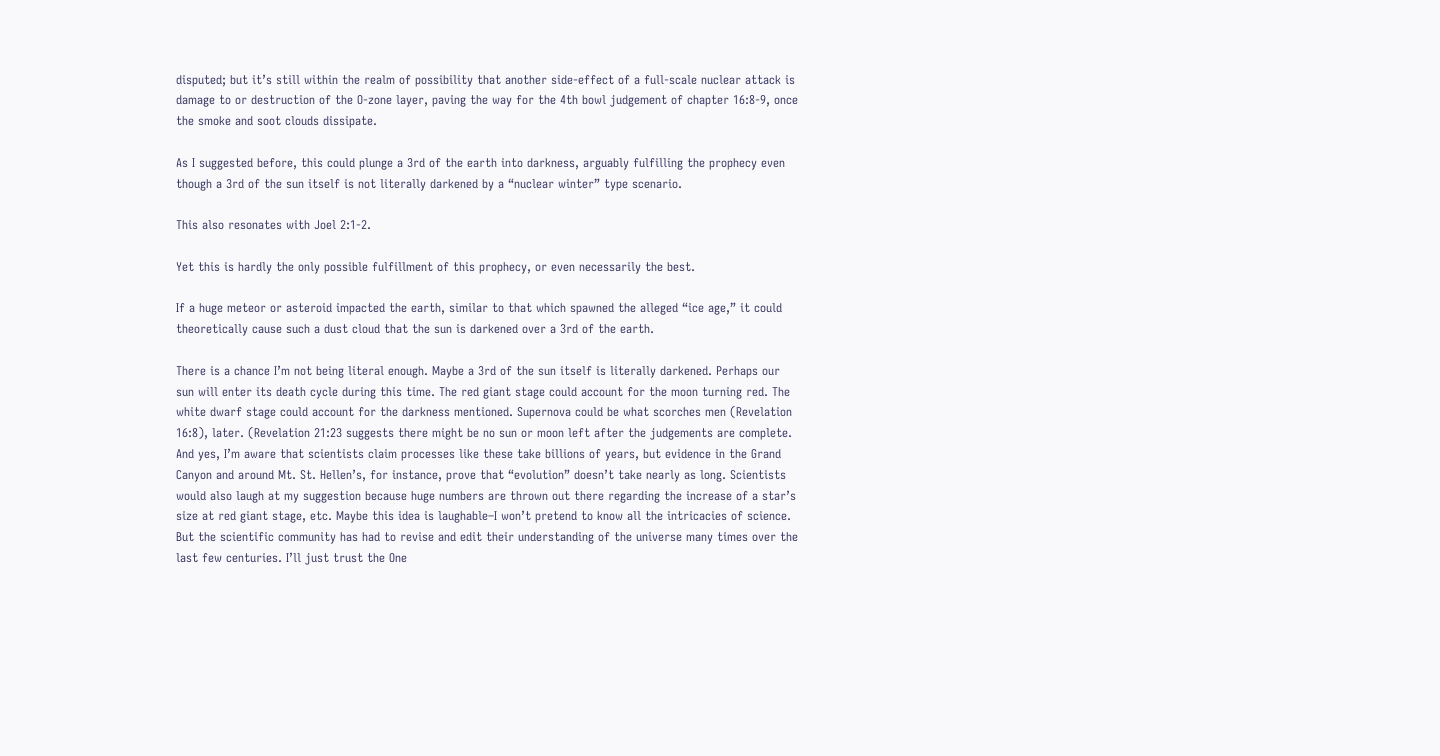disputed; but it’s still within the realm of possibility that another side-effect of a full-scale nuclear attack is damage to or destruction of the O-zone layer, paving the way for the 4th bowl judgement of chapter 16:8-9, once the smoke and soot clouds dissipate.

As I suggested before, this could plunge a 3rd of the earth into darkness, arguably fulfilling the prophecy even though a 3rd of the sun itself is not literally darkened by a “nuclear winter” type scenario.

This also resonates with Joel 2:1-2.

Yet this is hardly the only possible fulfillment of this prophecy, or even necessarily the best.

If a huge meteor or asteroid impacted the earth, similar to that which spawned the alleged “ice age,” it could theoretically cause such a dust cloud that the sun is darkened over a 3rd of the earth.

There is a chance I’m not being literal enough. Maybe a 3rd of the sun itself is literally darkened. Perhaps our sun will enter its death cycle during this time. The red giant stage could account for the moon turning red. The white dwarf stage could account for the darkness mentioned. Supernova could be what scorches men (Revelation 16:8), later. (Revelation 21:23 suggests there might be no sun or moon left after the judgements are complete. And yes, I’m aware that scientists claim processes like these take billions of years, but evidence in the Grand Canyon and around Mt. St. Hellen’s, for instance, prove that “evolution” doesn’t take nearly as long. Scientists would also laugh at my suggestion because huge numbers are thrown out there regarding the increase of a star’s size at red giant stage, etc. Maybe this idea is laughable–I won’t pretend to know all the intricacies of science. But the scientific community has had to revise and edit their understanding of the universe many times over the last few centuries. I’ll just trust the One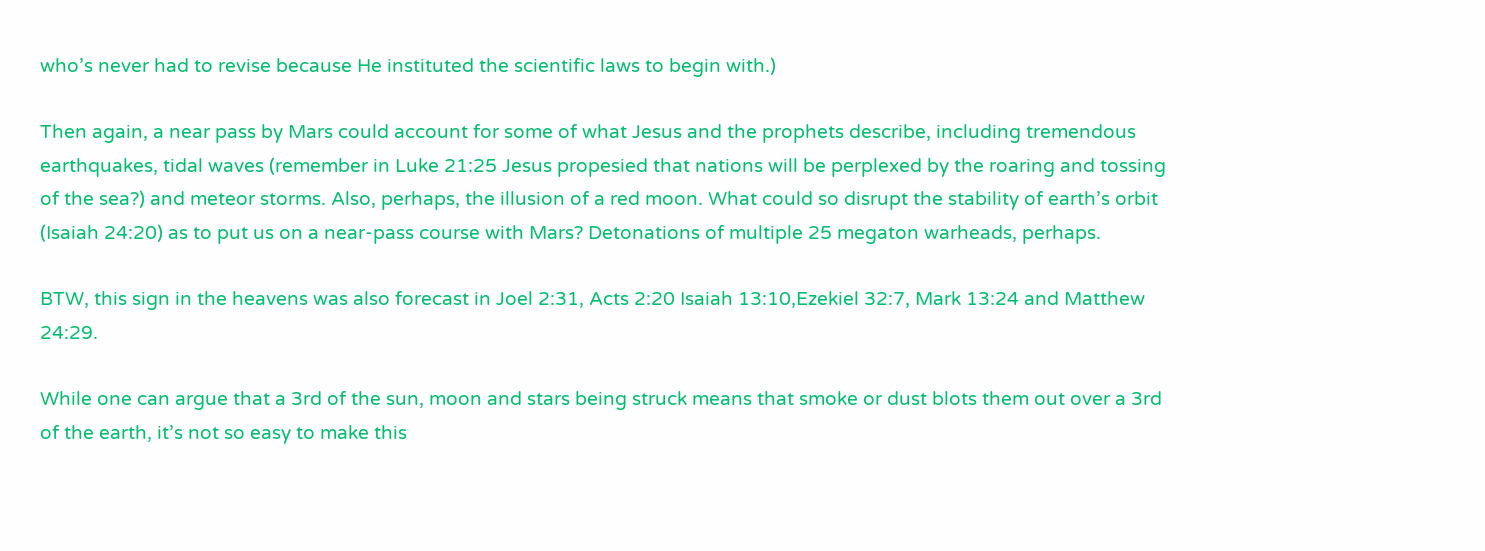who’s never had to revise because He instituted the scientific laws to begin with.)

Then again, a near pass by Mars could account for some of what Jesus and the prophets describe, including tremendous earthquakes, tidal waves (remember in Luke 21:25 Jesus propesied that nations will be perplexed by the roaring and tossing of the sea?) and meteor storms. Also, perhaps, the illusion of a red moon. What could so disrupt the stability of earth’s orbit (Isaiah 24:20) as to put us on a near-pass course with Mars? Detonations of multiple 25 megaton warheads, perhaps.

BTW, this sign in the heavens was also forecast in Joel 2:31, Acts 2:20 Isaiah 13:10,Ezekiel 32:7, Mark 13:24 and Matthew 24:29.

While one can argue that a 3rd of the sun, moon and stars being struck means that smoke or dust blots them out over a 3rd of the earth, it’s not so easy to make this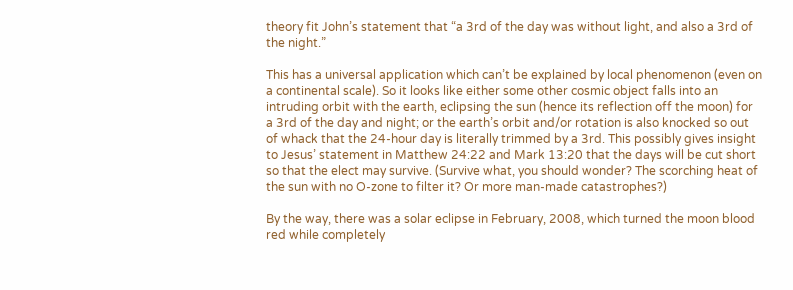theory fit John’s statement that “a 3rd of the day was without light, and also a 3rd of the night.”

This has a universal application which can’t be explained by local phenomenon (even on a continental scale). So it looks like either some other cosmic object falls into an intruding orbit with the earth, eclipsing the sun (hence its reflection off the moon) for a 3rd of the day and night; or the earth’s orbit and/or rotation is also knocked so out of whack that the 24-hour day is literally trimmed by a 3rd. This possibly gives insight to Jesus’ statement in Matthew 24:22 and Mark 13:20 that the days will be cut short so that the elect may survive. (Survive what, you should wonder? The scorching heat of the sun with no O-zone to filter it? Or more man-made catastrophes?)

By the way, there was a solar eclipse in February, 2008, which turned the moon blood red while completely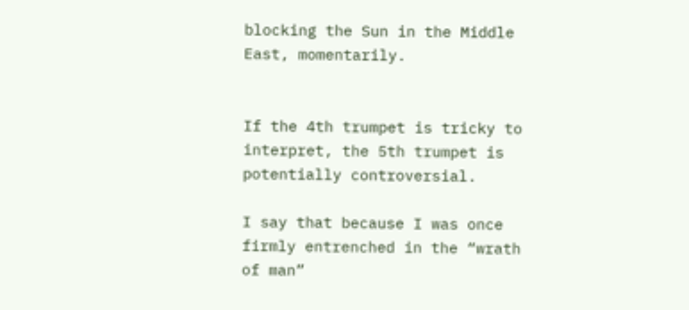blocking the Sun in the Middle East, momentarily.


If the 4th trumpet is tricky to interpret, the 5th trumpet is potentially controversial.

I say that because I was once firmly entrenched in the “wrath of man”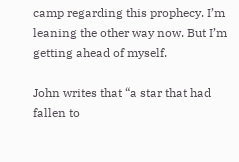camp regarding this prophecy. I’m leaning the other way now. But I’m getting ahead of myself.

John writes that “a star that had fallen to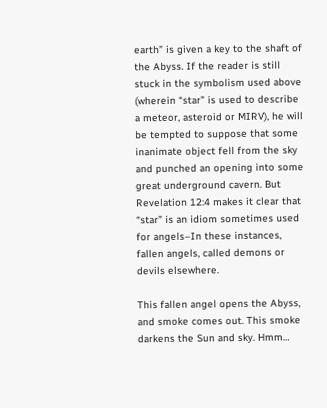earth” is given a key to the shaft of the Abyss. If the reader is still stuck in the symbolism used above (wherein “star” is used to describe a meteor, asteroid or MIRV), he will be tempted to suppose that some inanimate object fell from the sky and punched an opening into some great underground cavern. But Revelation 12:4 makes it clear that “star” is an idiom sometimes used for angels–In these instances, fallen angels, called demons or devils elsewhere.

This fallen angel opens the Abyss, and smoke comes out. This smoke darkens the Sun and sky. Hmm…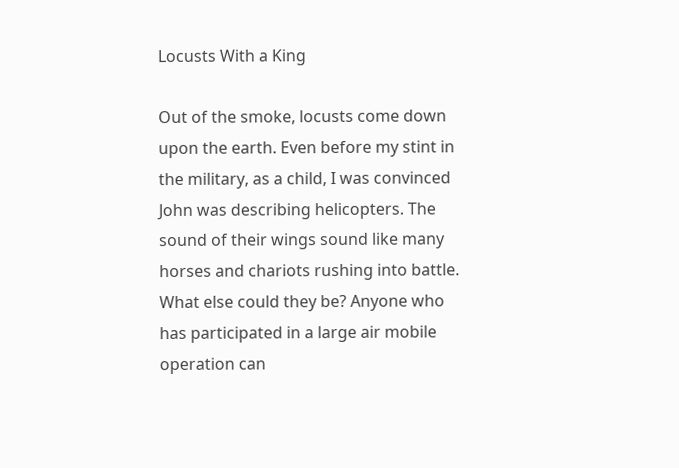Locusts With a King

Out of the smoke, locusts come down upon the earth. Even before my stint in the military, as a child, I was convinced John was describing helicopters. The sound of their wings sound like many horses and chariots rushing into battle. What else could they be? Anyone who has participated in a large air mobile operation can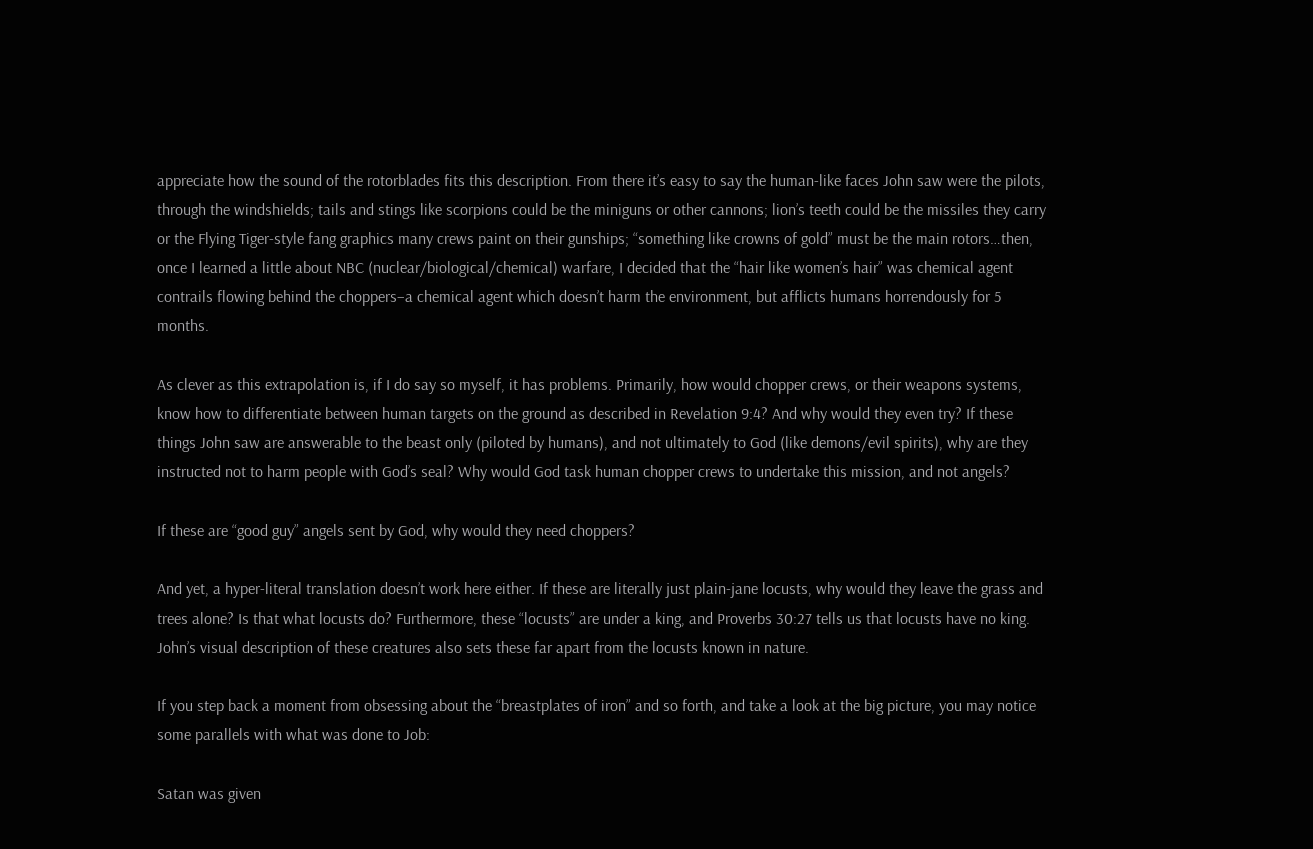appreciate how the sound of the rotorblades fits this description. From there it’s easy to say the human-like faces John saw were the pilots, through the windshields; tails and stings like scorpions could be the miniguns or other cannons; lion’s teeth could be the missiles they carry or the Flying Tiger-style fang graphics many crews paint on their gunships; “something like crowns of gold” must be the main rotors…then, once I learned a little about NBC (nuclear/biological/chemical) warfare, I decided that the “hair like women’s hair” was chemical agent contrails flowing behind the choppers–a chemical agent which doesn’t harm the environment, but afflicts humans horrendously for 5 months.

As clever as this extrapolation is, if I do say so myself, it has problems. Primarily, how would chopper crews, or their weapons systems, know how to differentiate between human targets on the ground as described in Revelation 9:4? And why would they even try? If these things John saw are answerable to the beast only (piloted by humans), and not ultimately to God (like demons/evil spirits), why are they instructed not to harm people with God’s seal? Why would God task human chopper crews to undertake this mission, and not angels?

If these are “good guy” angels sent by God, why would they need choppers?

And yet, a hyper-literal translation doesn’t work here either. If these are literally just plain-jane locusts, why would they leave the grass and trees alone? Is that what locusts do? Furthermore, these “locusts” are under a king, and Proverbs 30:27 tells us that locusts have no king. John’s visual description of these creatures also sets these far apart from the locusts known in nature.

If you step back a moment from obsessing about the “breastplates of iron” and so forth, and take a look at the big picture, you may notice some parallels with what was done to Job:

Satan was given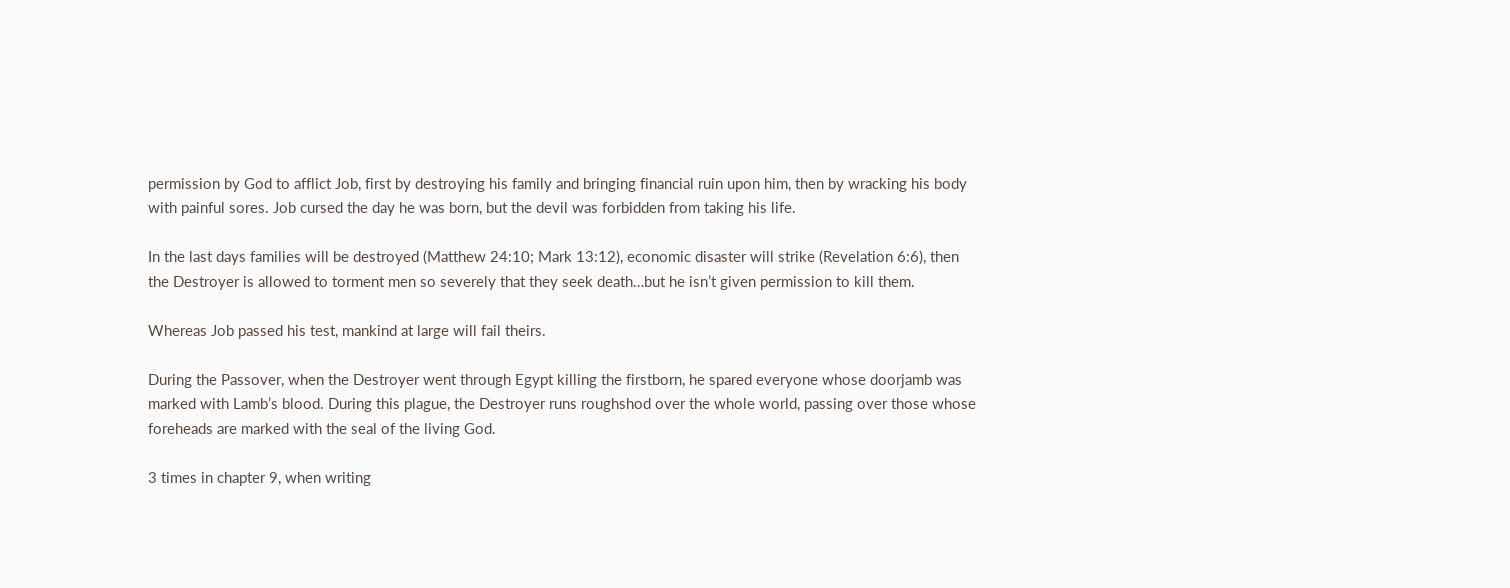permission by God to afflict Job, first by destroying his family and bringing financial ruin upon him, then by wracking his body with painful sores. Job cursed the day he was born, but the devil was forbidden from taking his life.

In the last days families will be destroyed (Matthew 24:10; Mark 13:12), economic disaster will strike (Revelation 6:6), then the Destroyer is allowed to torment men so severely that they seek death…but he isn’t given permission to kill them.

Whereas Job passed his test, mankind at large will fail theirs.

During the Passover, when the Destroyer went through Egypt killing the firstborn, he spared everyone whose doorjamb was marked with Lamb’s blood. During this plague, the Destroyer runs roughshod over the whole world, passing over those whose foreheads are marked with the seal of the living God.

3 times in chapter 9, when writing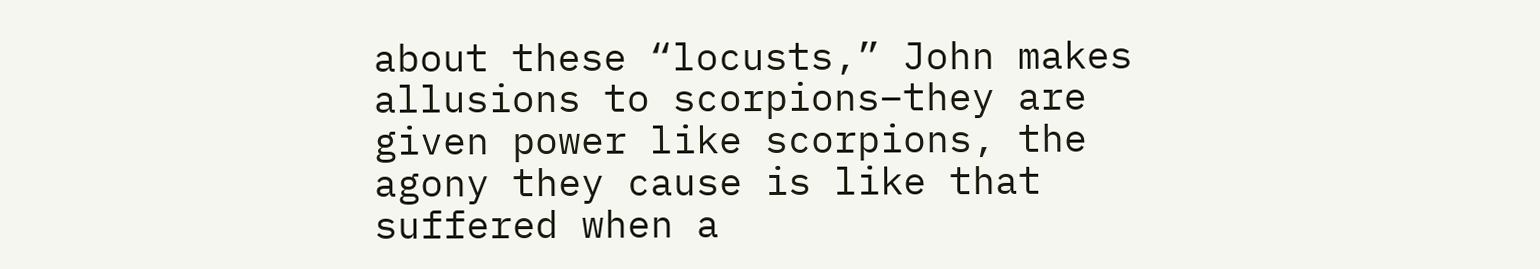about these “locusts,” John makes allusions to scorpions–they are given power like scorpions, the agony they cause is like that suffered when a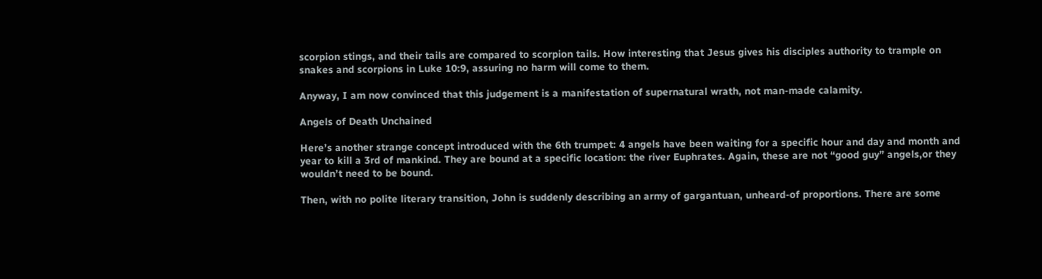scorpion stings, and their tails are compared to scorpion tails. How interesting that Jesus gives his disciples authority to trample on snakes and scorpions in Luke 10:9, assuring no harm will come to them.

Anyway, I am now convinced that this judgement is a manifestation of supernatural wrath, not man-made calamity.

Angels of Death Unchained

Here’s another strange concept introduced with the 6th trumpet: 4 angels have been waiting for a specific hour and day and month and year to kill a 3rd of mankind. They are bound at a specific location: the river Euphrates. Again, these are not “good guy” angels,or they wouldn’t need to be bound.

Then, with no polite literary transition, John is suddenly describing an army of gargantuan, unheard-of proportions. There are some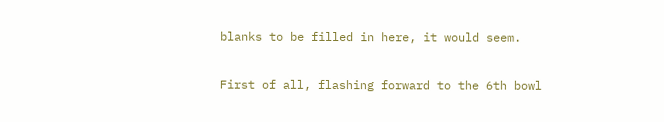blanks to be filled in here, it would seem.

First of all, flashing forward to the 6th bowl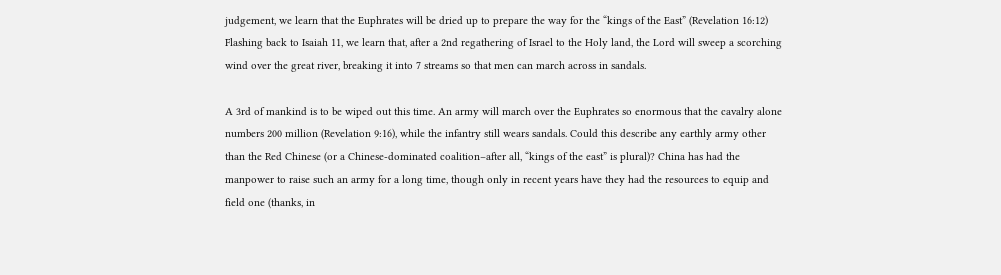judgement, we learn that the Euphrates will be dried up to prepare the way for the “kings of the East” (Revelation 16:12) Flashing back to Isaiah 11, we learn that, after a 2nd regathering of Israel to the Holy land, the Lord will sweep a scorching wind over the great river, breaking it into 7 streams so that men can march across in sandals.

A 3rd of mankind is to be wiped out this time. An army will march over the Euphrates so enormous that the cavalry alone numbers 200 million (Revelation 9:16), while the infantry still wears sandals. Could this describe any earthly army other than the Red Chinese (or a Chinese-dominated coalition–after all, “kings of the east” is plural)? China has had the manpower to raise such an army for a long time, though only in recent years have they had the resources to equip and field one (thanks, in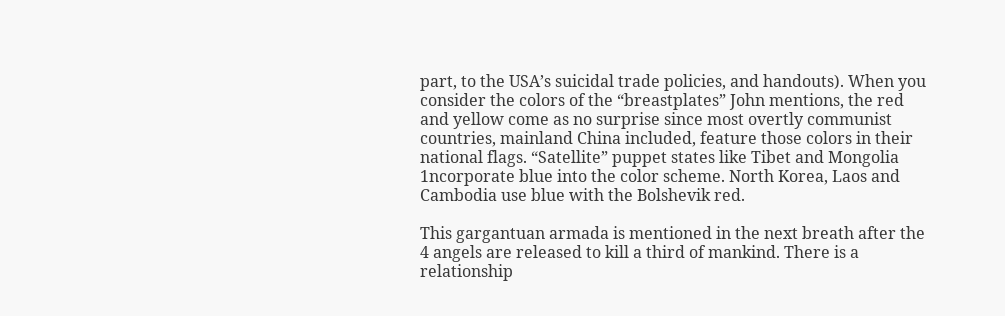part, to the USA’s suicidal trade policies, and handouts). When you consider the colors of the “breastplates” John mentions, the red and yellow come as no surprise since most overtly communist countries, mainland China included, feature those colors in their national flags. “Satellite” puppet states like Tibet and Mongolia 1ncorporate blue into the color scheme. North Korea, Laos and Cambodia use blue with the Bolshevik red.

This gargantuan armada is mentioned in the next breath after the 4 angels are released to kill a third of mankind. There is a relationship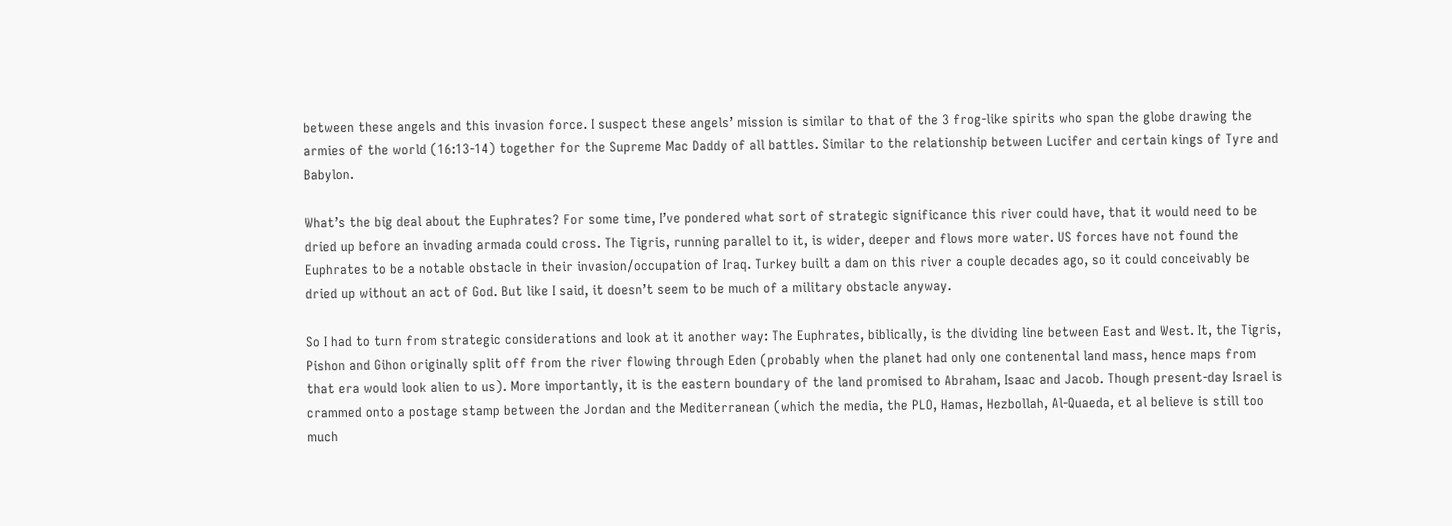between these angels and this invasion force. I suspect these angels’ mission is similar to that of the 3 frog-like spirits who span the globe drawing the armies of the world (16:13-14) together for the Supreme Mac Daddy of all battles. Similar to the relationship between Lucifer and certain kings of Tyre and Babylon.

What’s the big deal about the Euphrates? For some time, I’ve pondered what sort of strategic significance this river could have, that it would need to be dried up before an invading armada could cross. The Tigris, running parallel to it, is wider, deeper and flows more water. US forces have not found the Euphrates to be a notable obstacle in their invasion/occupation of Iraq. Turkey built a dam on this river a couple decades ago, so it could conceivably be dried up without an act of God. But like I said, it doesn’t seem to be much of a military obstacle anyway.

So I had to turn from strategic considerations and look at it another way: The Euphrates, biblically, is the dividing line between East and West. It, the Tigris, Pishon and Gihon originally split off from the river flowing through Eden (probably when the planet had only one contenental land mass, hence maps from that era would look alien to us). More importantly, it is the eastern boundary of the land promised to Abraham, Isaac and Jacob. Though present-day Israel is crammed onto a postage stamp between the Jordan and the Mediterranean (which the media, the PLO, Hamas, Hezbollah, Al-Quaeda, et al believe is still too much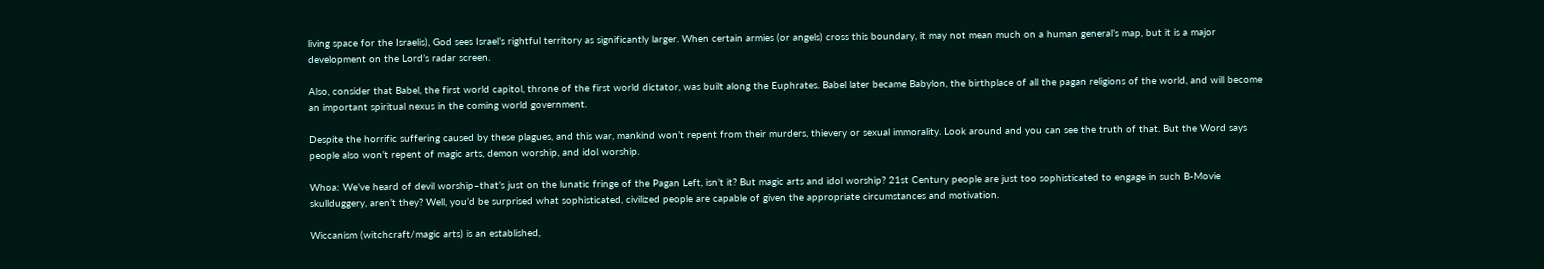living space for the Israelis), God sees Israel’s rightful territory as significantly larger. When certain armies (or angels) cross this boundary, it may not mean much on a human general’s map, but it is a major development on the Lord’s radar screen.

Also, consider that Babel, the first world capitol, throne of the first world dictator, was built along the Euphrates. Babel later became Babylon, the birthplace of all the pagan religions of the world, and will become an important spiritual nexus in the coming world government.

Despite the horrific suffering caused by these plagues, and this war, mankind won’t repent from their murders, thievery or sexual immorality. Look around and you can see the truth of that. But the Word says people also won’t repent of magic arts, demon worship, and idol worship.

Whoa: We’ve heard of devil worship–that’s just on the lunatic fringe of the Pagan Left, isn’t it? But magic arts and idol worship? 21st Century people are just too sophisticated to engage in such B-Movie skullduggery, aren’t they? Well, you’d be surprised what sophisticated, civilized people are capable of given the appropriate circumstances and motivation.

Wiccanism (witchcraft/magic arts) is an established,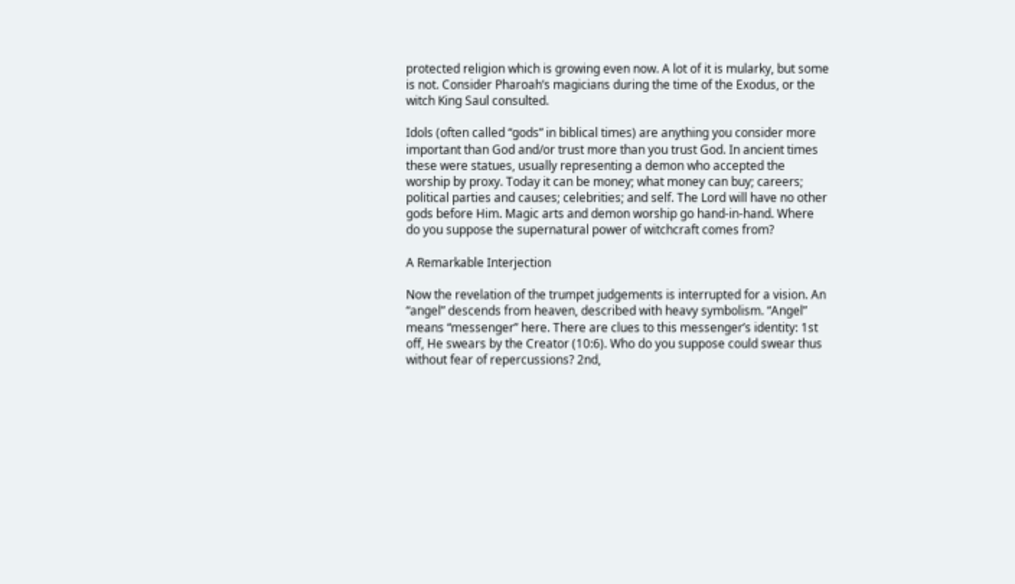protected religion which is growing even now. A lot of it is mularky, but some is not. Consider Pharoah’s magicians during the time of the Exodus, or the witch King Saul consulted.

Idols (often called “gods” in biblical times) are anything you consider more important than God and/or trust more than you trust God. In ancient times these were statues, usually representing a demon who accepted the worship by proxy. Today it can be money; what money can buy; careers; political parties and causes; celebrities; and self. The Lord will have no other gods before Him. Magic arts and demon worship go hand-in-hand. Where do you suppose the supernatural power of witchcraft comes from?

A Remarkable Interjection

Now the revelation of the trumpet judgements is interrupted for a vision. An “angel” descends from heaven, described with heavy symbolism. “Angel” means “messenger” here. There are clues to this messenger’s identity: 1st off, He swears by the Creator (10:6). Who do you suppose could swear thus without fear of repercussions? 2nd,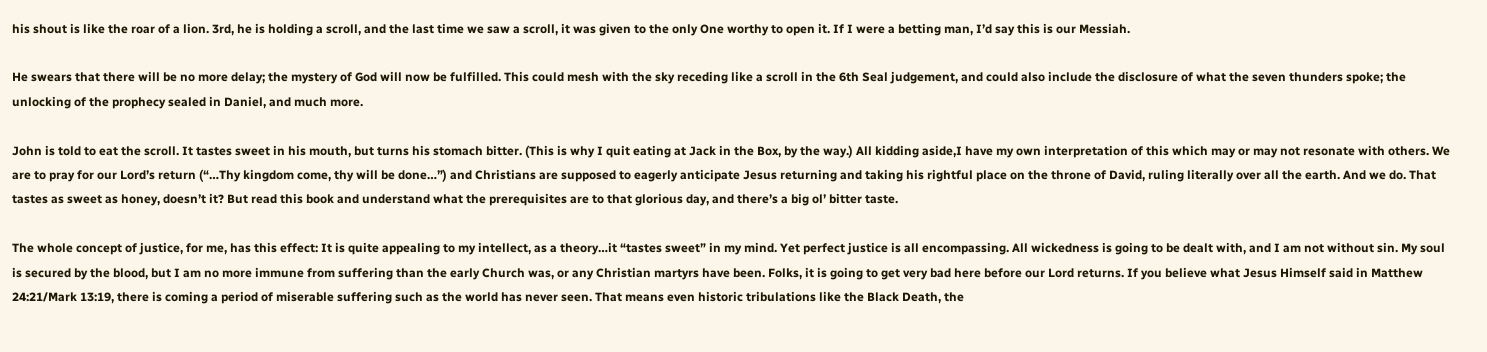his shout is like the roar of a lion. 3rd, he is holding a scroll, and the last time we saw a scroll, it was given to the only One worthy to open it. If I were a betting man, I’d say this is our Messiah.

He swears that there will be no more delay; the mystery of God will now be fulfilled. This could mesh with the sky receding like a scroll in the 6th Seal judgement, and could also include the disclosure of what the seven thunders spoke; the unlocking of the prophecy sealed in Daniel, and much more.

John is told to eat the scroll. It tastes sweet in his mouth, but turns his stomach bitter. (This is why I quit eating at Jack in the Box, by the way.) All kidding aside,I have my own interpretation of this which may or may not resonate with others. We are to pray for our Lord’s return (“…Thy kingdom come, thy will be done…”) and Christians are supposed to eagerly anticipate Jesus returning and taking his rightful place on the throne of David, ruling literally over all the earth. And we do. That tastes as sweet as honey, doesn’t it? But read this book and understand what the prerequisites are to that glorious day, and there’s a big ol’ bitter taste.

The whole concept of justice, for me, has this effect: It is quite appealing to my intellect, as a theory…it “tastes sweet” in my mind. Yet perfect justice is all encompassing. All wickedness is going to be dealt with, and I am not without sin. My soul is secured by the blood, but I am no more immune from suffering than the early Church was, or any Christian martyrs have been. Folks, it is going to get very bad here before our Lord returns. If you believe what Jesus Himself said in Matthew 24:21/Mark 13:19, there is coming a period of miserable suffering such as the world has never seen. That means even historic tribulations like the Black Death, the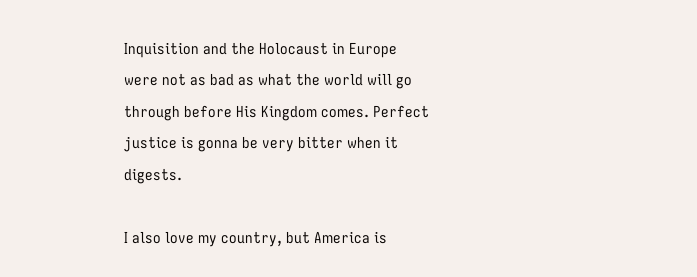Inquisition and the Holocaust in Europe were not as bad as what the world will go through before His Kingdom comes. Perfect justice is gonna be very bitter when it digests.

I also love my country, but America is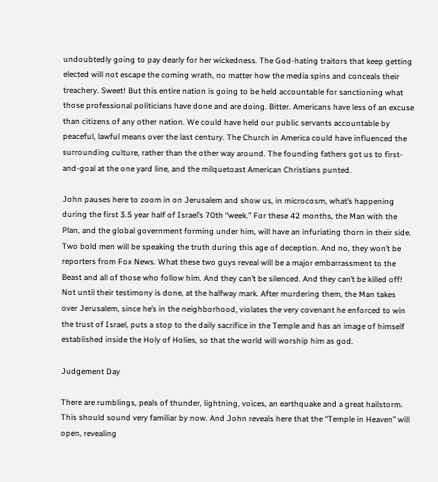undoubtedly going to pay dearly for her wickedness. The God-hating traitors that keep getting elected will not escape the coming wrath, no matter how the media spins and conceals their treachery. Sweet! But this entire nation is going to be held accountable for sanctioning what those professional politicians have done and are doing. Bitter. Americans have less of an excuse than citizens of any other nation. We could have held our public servants accountable by peaceful, lawful means over the last century. The Church in America could have influenced the surrounding culture, rather than the other way around. The founding fathers got us to first-and-goal at the one yard line, and the milquetoast American Christians punted.

John pauses here to zoom in on Jerusalem and show us, in microcosm, what’s happening during the first 3.5 year half of Israel’s 70th “week.” For these 42 months, the Man with the Plan, and the global government forming under him, will have an infuriating thorn in their side. Two bold men will be speaking the truth during this age of deception. And no, they won’t be reporters from Fox News. What these two guys reveal will be a major embarrassment to the Beast and all of those who follow him. And they can’t be silenced. And they can’t be killed off! Not until their testimony is done, at the halfway mark. After murdering them, the Man takes over Jerusalem, since he’s in the neighborhood, violates the very covenant he enforced to win the trust of Israel, puts a stop to the daily sacrifice in the Temple and has an image of himself established inside the Holy of Holies, so that the world will worship him as god.

Judgement Day

There are rumblings, peals of thunder, lightning, voices, an earthquake and a great hailstorm. This should sound very familiar by now. And John reveals here that the “Temple in Heaven” will open, revealing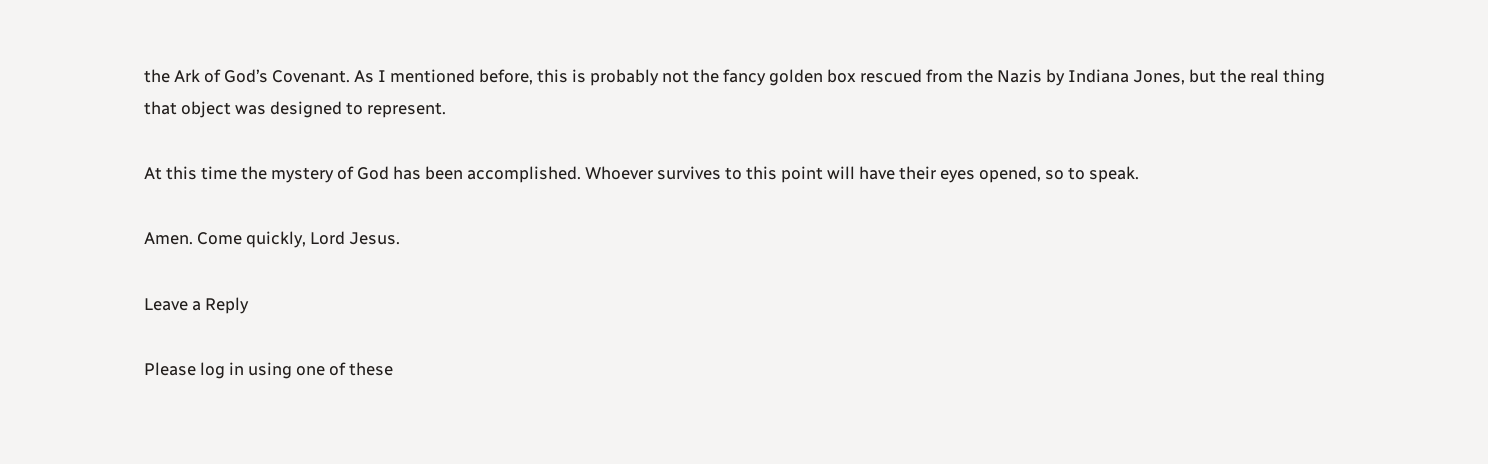the Ark of God’s Covenant. As I mentioned before, this is probably not the fancy golden box rescued from the Nazis by Indiana Jones, but the real thing that object was designed to represent.

At this time the mystery of God has been accomplished. Whoever survives to this point will have their eyes opened, so to speak.

Amen. Come quickly, Lord Jesus.

Leave a Reply

Please log in using one of these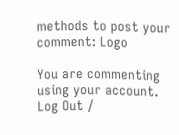methods to post your comment: Logo

You are commenting using your account. Log Out /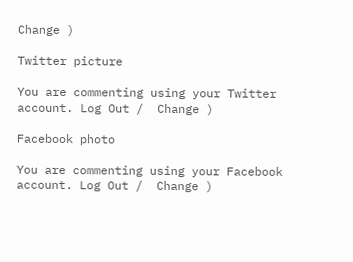Change )

Twitter picture

You are commenting using your Twitter account. Log Out /  Change )

Facebook photo

You are commenting using your Facebook account. Log Out /  Change )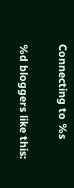Connecting to %s

%d bloggers like this: